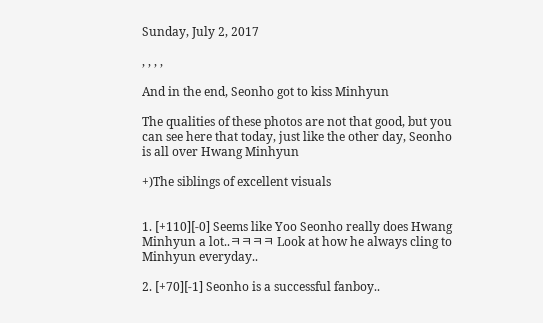Sunday, July 2, 2017

, , , ,

And in the end, Seonho got to kiss Minhyun

The qualities of these photos are not that good, but you can see here that today, just like the other day, Seonho is all over Hwang Minhyun

+)The siblings of excellent visuals


1. [+110][-0] Seems like Yoo Seonho really does Hwang Minhyun a lot..ㅋㅋㅋㅋ Look at how he always cling to Minhyun everyday..

2. [+70][-1] Seonho is a successful fanboy..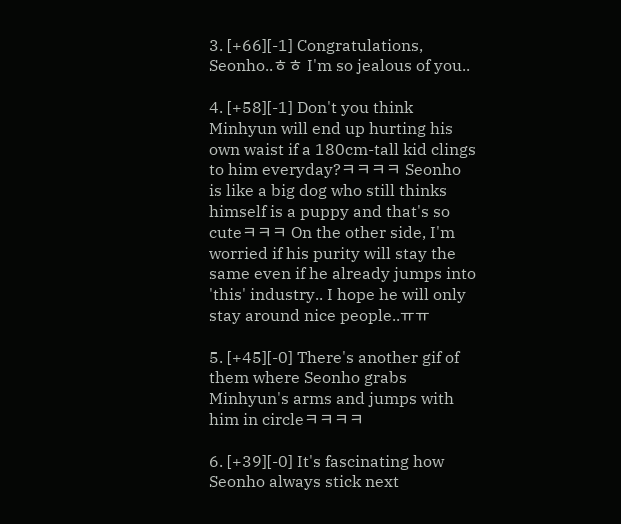3. [+66][-1] Congratulations, Seonho..ㅎㅎ I'm so jealous of you..

4. [+58][-1] Don't you think Minhyun will end up hurting his own waist if a 180cm-tall kid clings to him everyday?ㅋㅋㅋㅋ Seonho is like a big dog who still thinks himself is a puppy and that's so cuteㅋㅋㅋ On the other side, I'm worried if his purity will stay the same even if he already jumps into 'this' industry.. I hope he will only stay around nice people..ㅠㅠ

5. [+45][-0] There's another gif of them where Seonho grabs Minhyun's arms and jumps with him in circleㅋㅋㅋㅋ

6. [+39][-0] It's fascinating how Seonho always stick next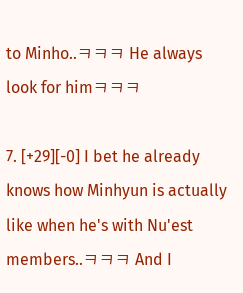to Minho..ㅋㅋㅋ He always look for himㅋㅋㅋ

7. [+29][-0] I bet he already knows how Minhyun is actually like when he's with Nu'est members..ㅋㅋㅋ And I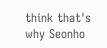think that's why Seonho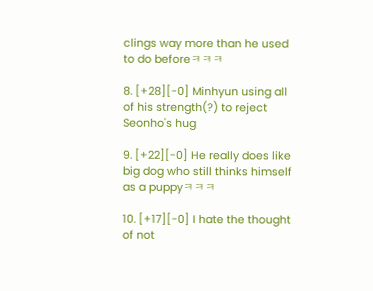clings way more than he used to do beforeㅋㅋㅋ

8. [+28][-0] Minhyun using all of his strength(?) to reject Seonho's hug

9. [+22][-0] He really does like big dog who still thinks himself as a puppyㅋㅋㅋ

10. [+17][-0] I hate the thought of not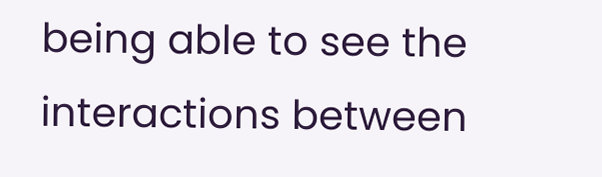being able to see the interactions between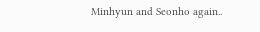Minhyun and Seonho again..